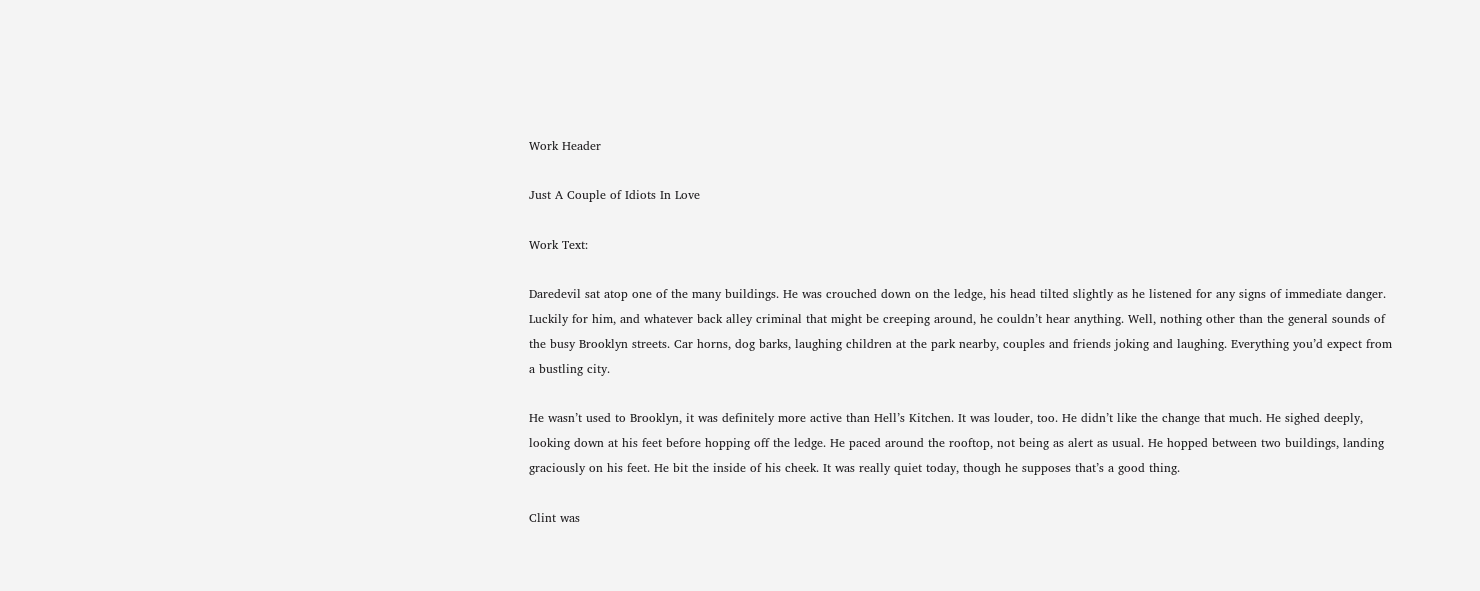Work Header

Just A Couple of Idiots In Love

Work Text:

Daredevil sat atop one of the many buildings. He was crouched down on the ledge, his head tilted slightly as he listened for any signs of immediate danger. Luckily for him, and whatever back alley criminal that might be creeping around, he couldn’t hear anything. Well, nothing other than the general sounds of the busy Brooklyn streets. Car horns, dog barks, laughing children at the park nearby, couples and friends joking and laughing. Everything you’d expect from a bustling city.

He wasn’t used to Brooklyn, it was definitely more active than Hell’s Kitchen. It was louder, too. He didn’t like the change that much. He sighed deeply, looking down at his feet before hopping off the ledge. He paced around the rooftop, not being as alert as usual. He hopped between two buildings, landing graciously on his feet. He bit the inside of his cheek. It was really quiet today, though he supposes that’s a good thing.

Clint was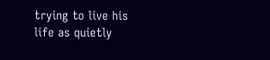trying to live his life as quietly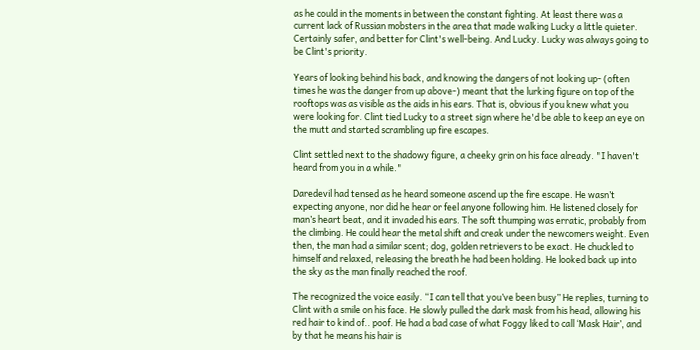as he could in the moments in between the constant fighting. At least there was a current lack of Russian mobsters in the area that made walking Lucky a little quieter. Certainly safer, and better for Clint's well-being. And Lucky. Lucky was always going to be Clint's priority.

Years of looking behind his back, and knowing the dangers of not looking up- (often times he was the danger from up above-) meant that the lurking figure on top of the rooftops was as visible as the aids in his ears. That is, obvious if you knew what you were looking for. Clint tied Lucky to a street sign where he'd be able to keep an eye on the mutt and started scrambling up fire escapes.

Clint settled next to the shadowy figure, a cheeky grin on his face already. "I haven't heard from you in a while."

Daredevil had tensed as he heard someone ascend up the fire escape. He wasn’t expecting anyone, nor did he hear or feel anyone following him. He listened closely for man’s heart beat, and it invaded his ears. The soft thumping was erratic, probably from the climbing. He could hear the metal shift and creak under the newcomers weight. Even then, the man had a similar scent; dog, golden retrievers to be exact. He chuckled to himself and relaxed, releasing the breath he had been holding. He looked back up into the sky as the man finally reached the roof.

The recognized the voice easily. “I can tell that you’ve been busy” He replies, turning to Clint with a smile on his face. He slowly pulled the dark mask from his head, allowing his red hair to kind of.. poof. He had a bad case of what Foggy liked to call ‘Mask Hair’, and by that he means his hair is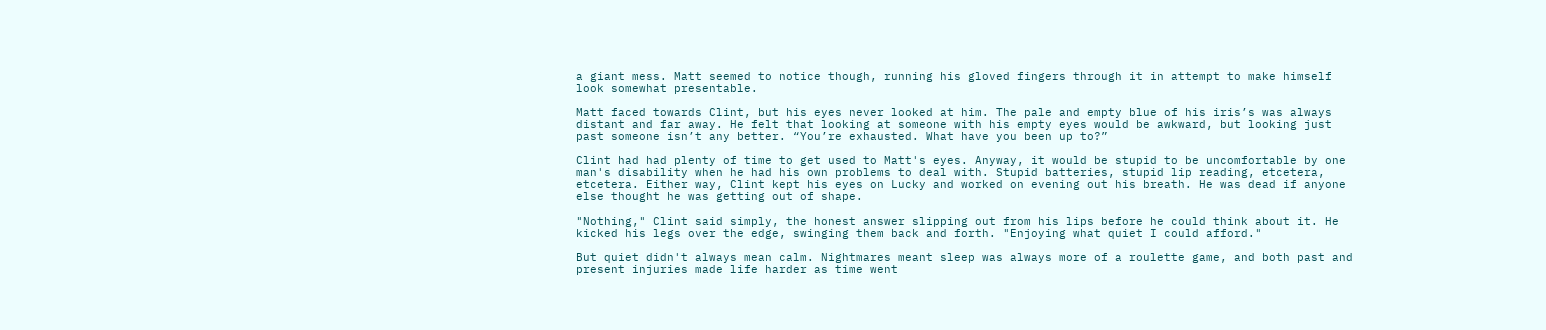a giant mess. Matt seemed to notice though, running his gloved fingers through it in attempt to make himself look somewhat presentable.

Matt faced towards Clint, but his eyes never looked at him. The pale and empty blue of his iris’s was always distant and far away. He felt that looking at someone with his empty eyes would be awkward, but looking just past someone isn’t any better. “You’re exhausted. What have you been up to?”

Clint had had plenty of time to get used to Matt's eyes. Anyway, it would be stupid to be uncomfortable by one man's disability when he had his own problems to deal with. Stupid batteries, stupid lip reading, etcetera, etcetera. Either way, Clint kept his eyes on Lucky and worked on evening out his breath. He was dead if anyone else thought he was getting out of shape.

"Nothing," Clint said simply, the honest answer slipping out from his lips before he could think about it. He kicked his legs over the edge, swinging them back and forth. "Enjoying what quiet I could afford."

But quiet didn't always mean calm. Nightmares meant sleep was always more of a roulette game, and both past and present injuries made life harder as time went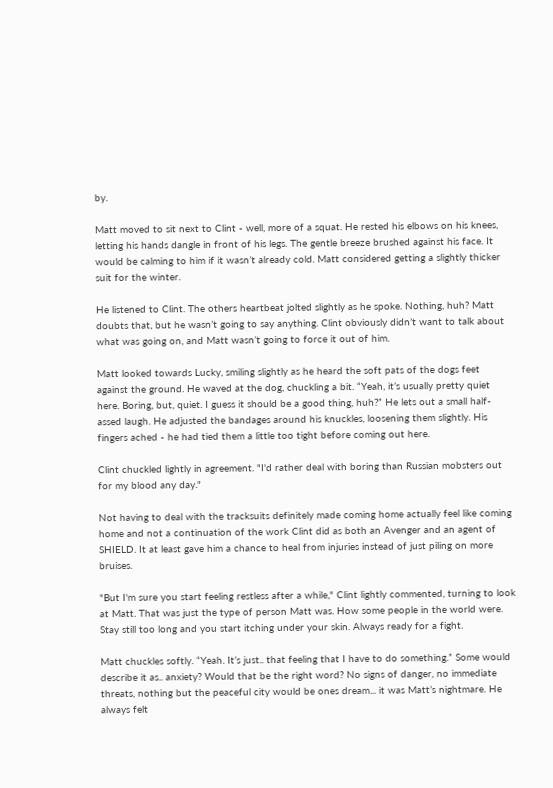by.

Matt moved to sit next to Clint - well, more of a squat. He rested his elbows on his knees, letting his hands dangle in front of his legs. The gentle breeze brushed against his face. It would be calming to him if it wasn’t already cold. Matt considered getting a slightly thicker suit for the winter.

He listened to Clint. The others heartbeat jolted slightly as he spoke. Nothing, huh? Matt doubts that, but he wasn’t going to say anything. Clint obviously didn’t want to talk about what was going on, and Matt wasn’t going to force it out of him.

Matt looked towards Lucky, smiling slightly as he heard the soft pats of the dogs feet against the ground. He waved at the dog, chuckling a bit. “Yeah, it’s usually pretty quiet here. Boring, but, quiet. I guess it should be a good thing, huh?” He lets out a small half-assed laugh. He adjusted the bandages around his knuckles, loosening them slightly. His fingers ached - he had tied them a little too tight before coming out here.

Clint chuckled lightly in agreement. "I'd rather deal with boring than Russian mobsters out for my blood any day."

Not having to deal with the tracksuits definitely made coming home actually feel like coming home and not a continuation of the work Clint did as both an Avenger and an agent of SHIELD. It at least gave him a chance to heal from injuries instead of just piling on more bruises.

"But I'm sure you start feeling restless after a while," Clint lightly commented, turning to look at Matt. That was just the type of person Matt was. How some people in the world were. Stay still too long and you start itching under your skin. Always ready for a fight.

Matt chuckles softly. “Yeah. It’s just.. that feeling that I have to do something.” Some would describe it as.. anxiety? Would that be the right word? No signs of danger, no immediate threats, nothing but the peaceful city would be ones dream... it was Matt’s nightmare. He always felt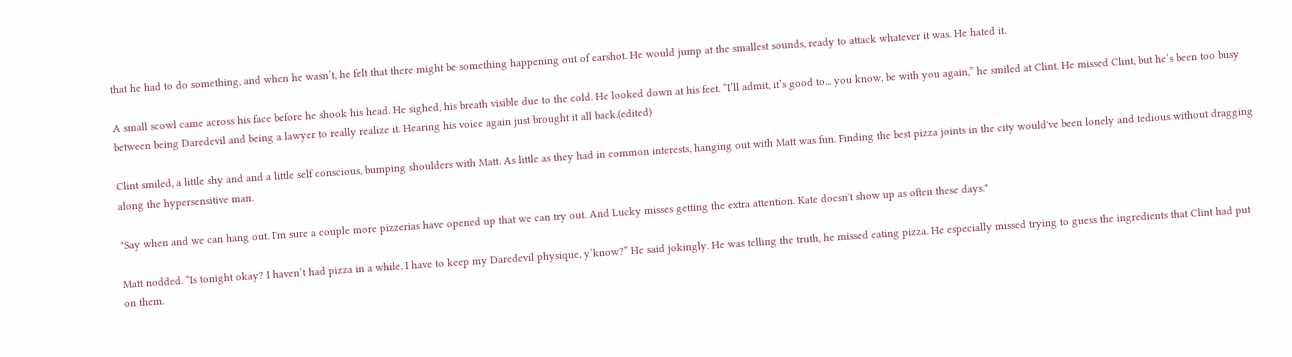that he had to do something, and when he wasn’t, he felt that there might be something happening out of earshot. He would jump at the smallest sounds, ready to attack whatever it was. He hated it.

A small scowl came across his face before he shook his head. He sighed, his breath visible due to the cold. He looked down at his feet. “I’ll admit, it’s good to... you know, be with you again,” he smiled at Clint. He missed Clint, but he’s been too busy between being Daredevil and being a lawyer to really realize it. Hearing his voice again just brought it all back.(edited)

Clint smiled, a little shy and and a little self conscious, bumping shoulders with Matt. As little as they had in common interests, hanging out with Matt was fun. Finding the best pizza joints in the city would've been lonely and tedious without dragging along the hypersensitive man.

"Say when and we can hang out. I'm sure a couple more pizzerias have opened up that we can try out. And Lucky misses getting the extra attention. Kate doesn't show up as often these days."

Matt nodded. “Is tonight okay? I haven’t had pizza in a while. I have to keep my Daredevil physique, y’know?” He said jokingly. He was telling the truth, he missed eating pizza. He especially missed trying to guess the ingredients that Clint had put on them.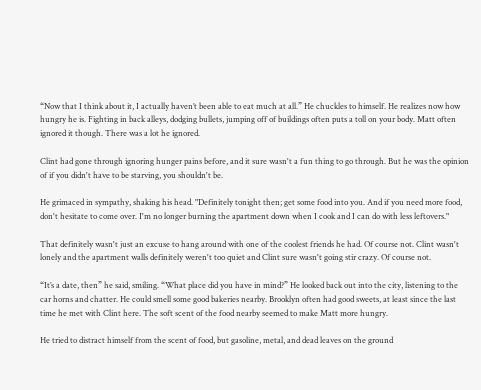“Now that I think about it, I actually haven’t been able to eat much at all.” He chuckles to himself. He realizes now how hungry he is. Fighting in back alleys, dodging bullets, jumping off of buildings often puts a toll on your body. Matt often ignored it though. There was a lot he ignored.

Clint had gone through ignoring hunger pains before, and it sure wasn't a fun thing to go through. But he was the opinion of if you didn't have to be starving, you shouldn't be.

He grimaced in sympathy, shaking his head. "Definitely tonight then; get some food into you. And if you need more food, don't hesitate to come over. I'm no longer burning the apartment down when I cook and I can do with less leftovers."

That definitely wasn't just an excuse to hang around with one of the coolest friends he had. Of course not. Clint wasn't lonely and the apartment walls definitely weren't too quiet and Clint sure wasn't going stir crazy. Of course not.

“It’s a date, then” he said, smiling. “What place did you have in mind?” He looked back out into the city, listening to the car horns and chatter. He could smell some good bakeries nearby. Brooklyn often had good sweets, at least since the last time he met with Clint here. The soft scent of the food nearby seemed to make Matt more hungry.

He tried to distract himself from the scent of food, but gasoline, metal, and dead leaves on the ground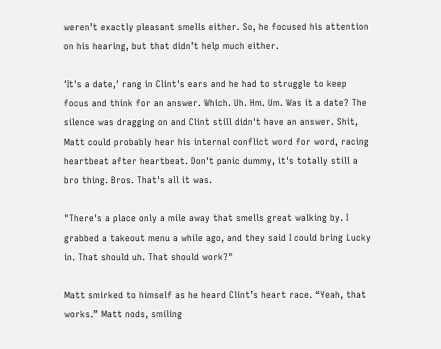weren’t exactly pleasant smells either. So, he focused his attention on his hearing, but that didn’t help much either.

'It's a date,' rang in Clint's ears and he had to struggle to keep focus and think for an answer. Which. Uh. Hm. Um. Was it a date? The silence was dragging on and Clint still didn't have an answer. Shit, Matt could probably hear his internal conflict word for word, racing heartbeat after heartbeat. Don't panic dummy, it's totally still a bro thing. Bros. That's all it was.

"There's a place only a mile away that smells great walking by. I grabbed a takeout menu a while ago, and they said I could bring Lucky in. That should uh. That should work?"

Matt smirked to himself as he heard Clint’s heart race. “Yeah, that works.” Matt nods, smiling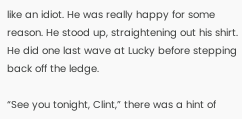like an idiot. He was really happy for some reason. He stood up, straightening out his shirt. He did one last wave at Lucky before stepping back off the ledge.

“See you tonight, Clint,” there was a hint of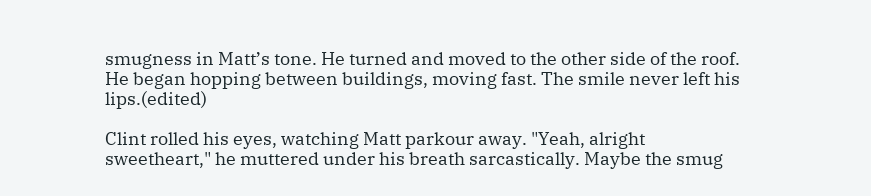smugness in Matt’s tone. He turned and moved to the other side of the roof. He began hopping between buildings, moving fast. The smile never left his lips.(edited)

Clint rolled his eyes, watching Matt parkour away. "Yeah, alright sweetheart," he muttered under his breath sarcastically. Maybe the smug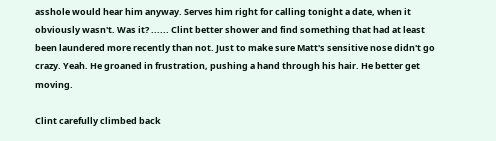asshole would hear him anyway. Serves him right for calling tonight a date, when it obviously wasn't. Was it? ...... Clint better shower and find something that had at least been laundered more recently than not. Just to make sure Matt's sensitive nose didn't go crazy. Yeah. He groaned in frustration, pushing a hand through his hair. He better get moving.

Clint carefully climbed back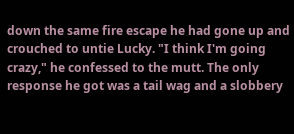down the same fire escape he had gone up and crouched to untie Lucky. "I think I'm going crazy," he confessed to the mutt. The only response he got was a tail wag and a slobbery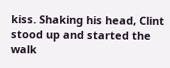kiss. Shaking his head, Clint stood up and started the walk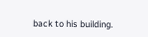back to his building.